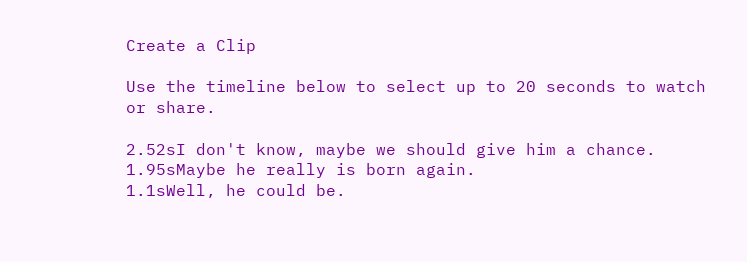Create a Clip

Use the timeline below to select up to 20 seconds to watch or share.

2.52sI don't know, maybe we should give him a chance.
1.95sMaybe he really is born again.
1.1sWell, he could be.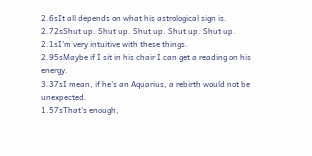2.6sIt all depends on what his astrological sign is.
2.72sShut up. Shut up. Shut up. Shut up. Shut up.
2.1sI'm very intuitive with these things.
2.95sMaybe if I sit in his chair I can get a reading on his energy.
3.37sI mean, if he's an Aquarius, a rebirth would not be unexpected.
1.57sThat's enough,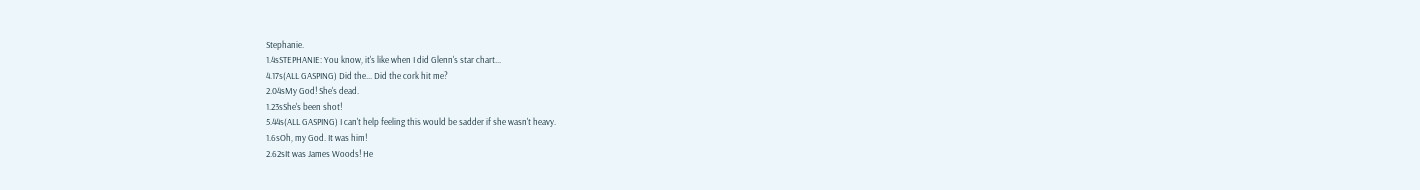Stephanie.
1.4sSTEPHANIE: You know, it's like when I did Glenn's star chart...
4.17s(ALL GASPING) Did the... Did the cork hit me?
2.04sMy God! She's dead.
1.23sShe's been shot!
5.44s(ALL GASPING) I can't help feeling this would be sadder if she wasn't heavy.
1.6sOh, my God. It was him!
2.62sIt was James Woods! He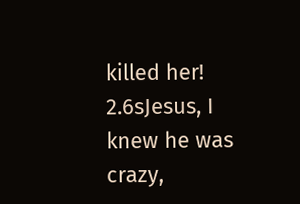killed her!
2.6sJesus, I knew he was crazy,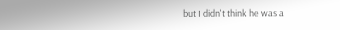but I didn't think he was a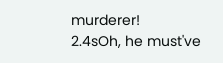murderer!
2.4sOh, he must've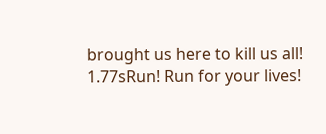brought us here to kill us all!
1.77sRun! Run for your lives!